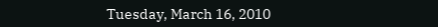Tuesday, March 16, 2010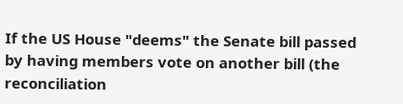If the US House "deems" the Senate bill passed by having members vote on another bill (the reconciliation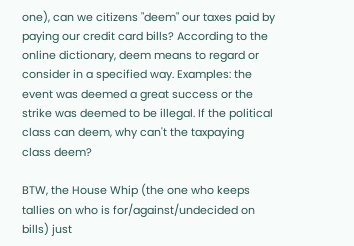one), can we citizens "deem" our taxes paid by paying our credit card bills? According to the online dictionary, deem means to regard or consider in a specified way. Examples: the event was deemed a great success or the strike was deemed to be illegal. If the political class can deem, why can't the taxpaying class deem?

BTW, the House Whip (the one who keeps tallies on who is for/against/undecided on bills) just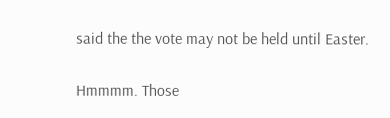said the the vote may not be held until Easter.

Hmmmm. Those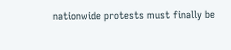nationwide protests must finally be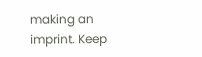making an imprint. Keep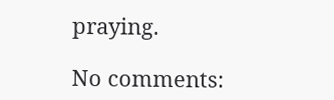praying.

No comments: